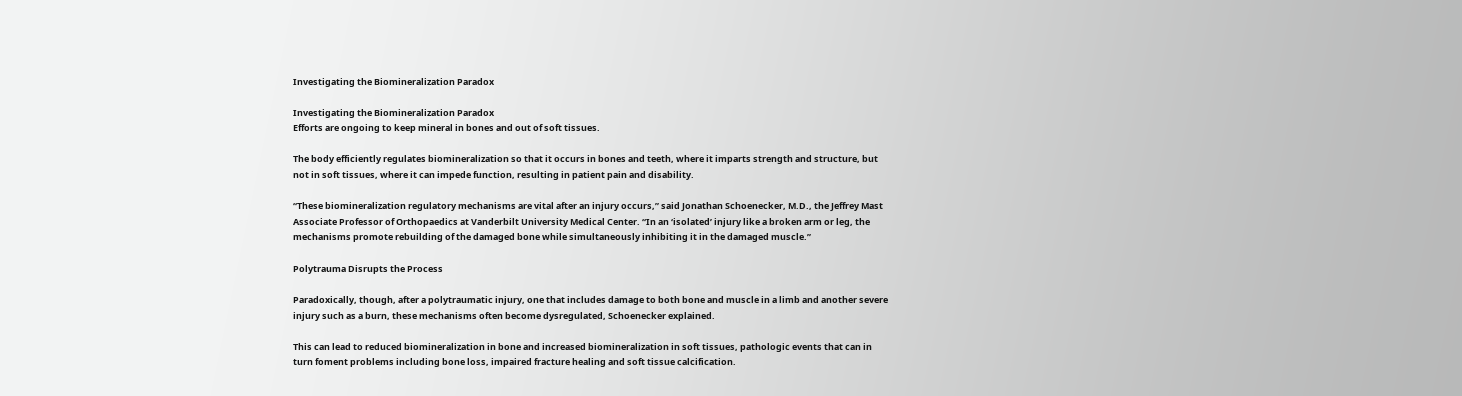Investigating the Biomineralization Paradox

Investigating the Biomineralization Paradox
Efforts are ongoing to keep mineral in bones and out of soft tissues.

The body efficiently regulates biomineralization so that it occurs in bones and teeth, where it imparts strength and structure, but not in soft tissues, where it can impede function, resulting in patient pain and disability.

“These biomineralization regulatory mechanisms are vital after an injury occurs,” said Jonathan Schoenecker, M.D., the Jeffrey Mast Associate Professor of Orthopaedics at Vanderbilt University Medical Center. “In an ‘isolated’ injury like a broken arm or leg, the mechanisms promote rebuilding of the damaged bone while simultaneously inhibiting it in the damaged muscle.”

Polytrauma Disrupts the Process

Paradoxically, though, after a polytraumatic injury, one that includes damage to both bone and muscle in a limb and another severe injury such as a burn, these mechanisms often become dysregulated, Schoenecker explained.

This can lead to reduced biomineralization in bone and increased biomineralization in soft tissues, pathologic events that can in turn foment problems including bone loss, impaired fracture healing and soft tissue calcification.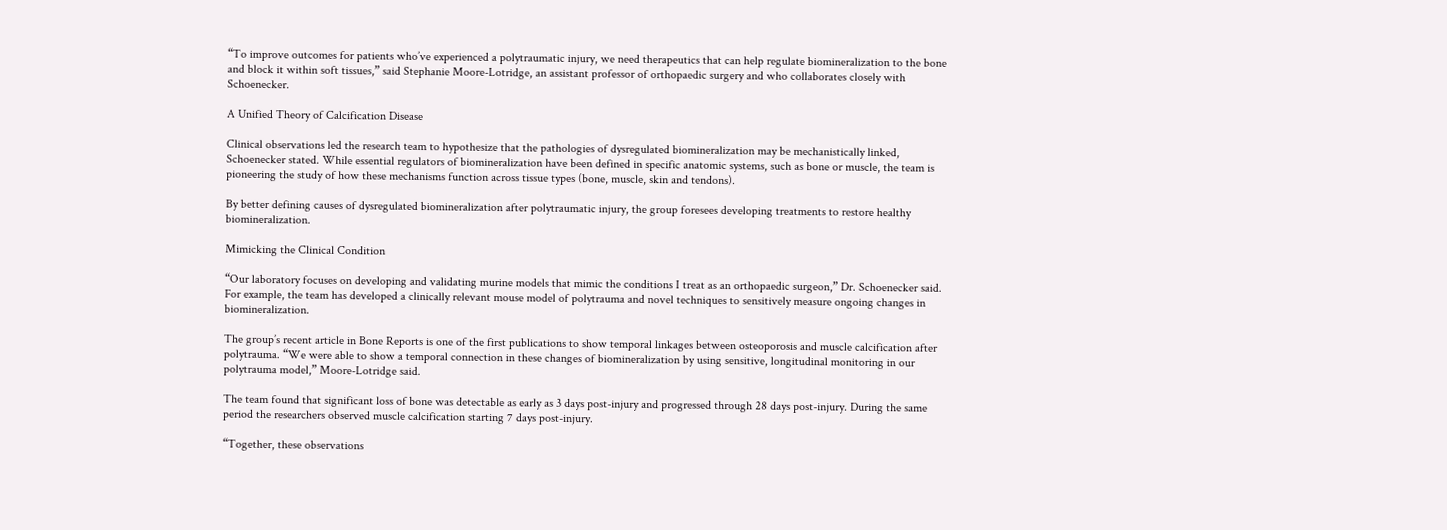“To improve outcomes for patients who’ve experienced a polytraumatic injury, we need therapeutics that can help regulate biomineralization to the bone and block it within soft tissues,” said Stephanie Moore-Lotridge, an assistant professor of orthopaedic surgery and who collaborates closely with Schoenecker.

A Unified Theory of Calcification Disease

Clinical observations led the research team to hypothesize that the pathologies of dysregulated biomineralization may be mechanistically linked, Schoenecker stated. While essential regulators of biomineralization have been defined in specific anatomic systems, such as bone or muscle, the team is pioneering the study of how these mechanisms function across tissue types (bone, muscle, skin and tendons).

By better defining causes of dysregulated biomineralization after polytraumatic injury, the group foresees developing treatments to restore healthy biomineralization.

Mimicking the Clinical Condition

“Our laboratory focuses on developing and validating murine models that mimic the conditions I treat as an orthopaedic surgeon,” Dr. Schoenecker said. For example, the team has developed a clinically relevant mouse model of polytrauma and novel techniques to sensitively measure ongoing changes in biomineralization.

The group’s recent article in Bone Reports is one of the first publications to show temporal linkages between osteoporosis and muscle calcification after polytrauma. “We were able to show a temporal connection in these changes of biomineralization by using sensitive, longitudinal monitoring in our polytrauma model,” Moore-Lotridge said.

The team found that significant loss of bone was detectable as early as 3 days post-injury and progressed through 28 days post-injury. During the same period the researchers observed muscle calcification starting 7 days post-injury.

“Together, these observations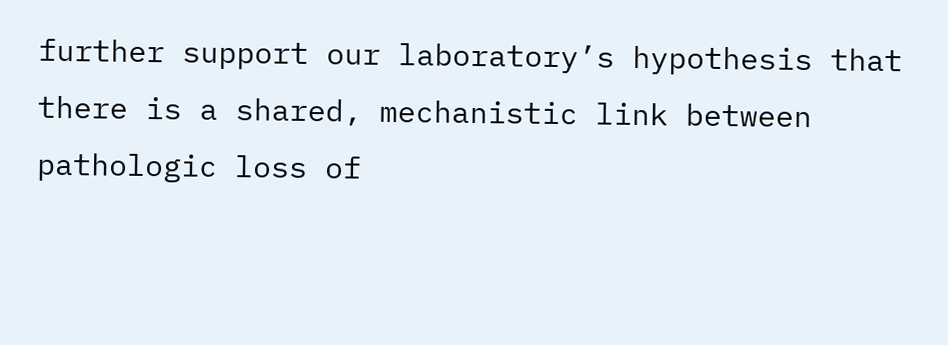further support our laboratory’s hypothesis that there is a shared, mechanistic link between pathologic loss of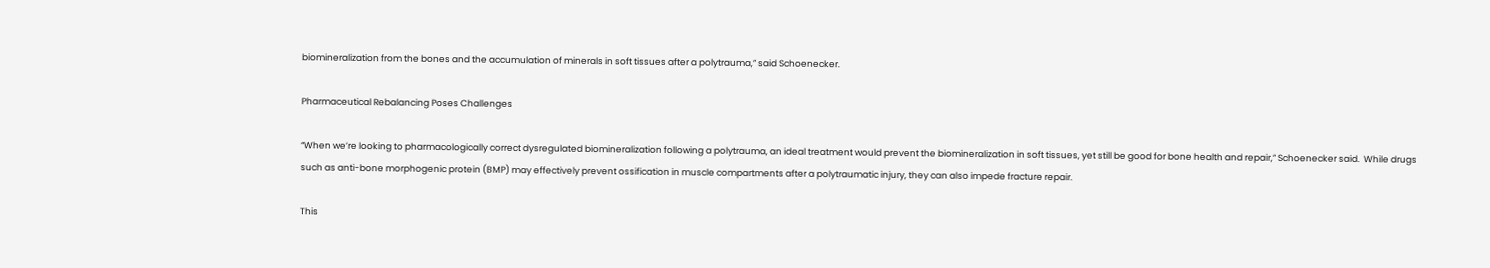biomineralization from the bones and the accumulation of minerals in soft tissues after a polytrauma,” said Schoenecker.

Pharmaceutical Rebalancing Poses Challenges

“When we’re looking to pharmacologically correct dysregulated biomineralization following a polytrauma, an ideal treatment would prevent the biomineralization in soft tissues, yet still be good for bone health and repair,” Schoenecker said.  While drugs such as anti-bone morphogenic protein (BMP) may effectively prevent ossification in muscle compartments after a polytraumatic injury, they can also impede fracture repair.

This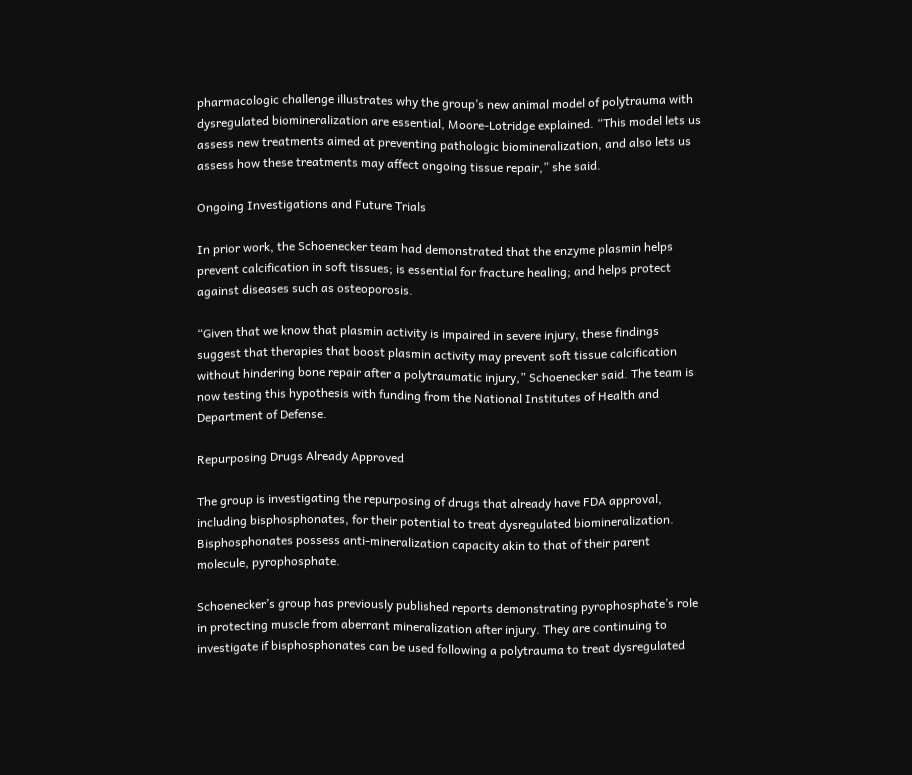pharmacologic challenge illustrates why the group’s new animal model of polytrauma with dysregulated biomineralization are essential, Moore-Lotridge explained. “This model lets us assess new treatments aimed at preventing pathologic biomineralization, and also lets us assess how these treatments may affect ongoing tissue repair,” she said.

Ongoing Investigations and Future Trials

In prior work, the Schoenecker team had demonstrated that the enzyme plasmin helps prevent calcification in soft tissues; is essential for fracture healing; and helps protect against diseases such as osteoporosis.

“Given that we know that plasmin activity is impaired in severe injury, these findings suggest that therapies that boost plasmin activity may prevent soft tissue calcification without hindering bone repair after a polytraumatic injury,” Schoenecker said. The team is now testing this hypothesis with funding from the National Institutes of Health and Department of Defense.

Repurposing Drugs Already Approved

The group is investigating the repurposing of drugs that already have FDA approval, including bisphosphonates, for their potential to treat dysregulated biomineralization. Bisphosphonates possess anti-mineralization capacity akin to that of their parent molecule, pyrophosphate.

Schoenecker’s group has previously published reports demonstrating pyrophosphate’s role in protecting muscle from aberrant mineralization after injury. They are continuing to investigate if bisphosphonates can be used following a polytrauma to treat dysregulated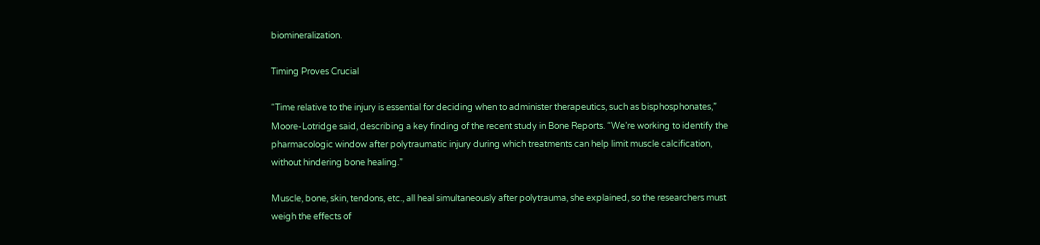biomineralization.

Timing Proves Crucial

“Time relative to the injury is essential for deciding when to administer therapeutics, such as bisphosphonates,” Moore-Lotridge said, describing a key finding of the recent study in Bone Reports. “We’re working to identify the pharmacologic window after polytraumatic injury during which treatments can help limit muscle calcification, without hindering bone healing.”

Muscle, bone, skin, tendons, etc., all heal simultaneously after polytrauma, she explained, so the researchers must weigh the effects of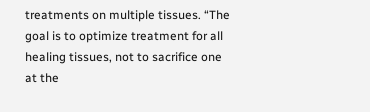treatments on multiple tissues. “The goal is to optimize treatment for all healing tissues, not to sacrifice one at the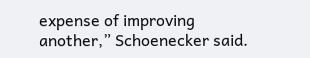expense of improving another,” Schoenecker said.